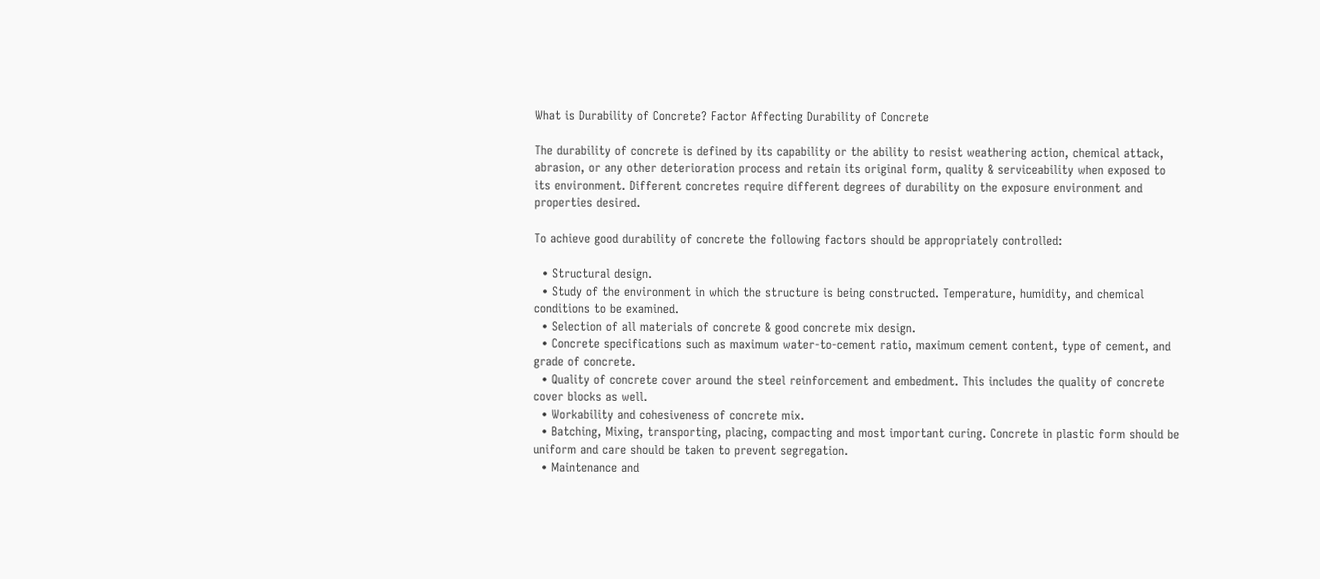What is Durability of Concrete? Factor Affecting Durability of Concrete

The durability of concrete is defined by its capability or the ability to resist weathering action, chemical attack, abrasion, or any other deterioration process and retain its original form, quality & serviceability when exposed to its environment. Different concretes require different degrees of durability on the exposure environment and properties desired.

To achieve good durability of concrete the following factors should be appropriately controlled:

  • Structural design.
  • Study of the environment in which the structure is being constructed. Temperature, humidity, and chemical conditions to be examined.
  • Selection of all materials of concrete & good concrete mix design.
  • Concrete specifications such as maximum water-to-cement ratio, maximum cement content, type of cement, and grade of concrete.
  • Quality of concrete cover around the steel reinforcement and embedment. This includes the quality of concrete cover blocks as well.
  • Workability and cohesiveness of concrete mix.
  • Batching, Mixing, transporting, placing, compacting and most important curing. Concrete in plastic form should be uniform and care should be taken to prevent segregation.
  • Maintenance and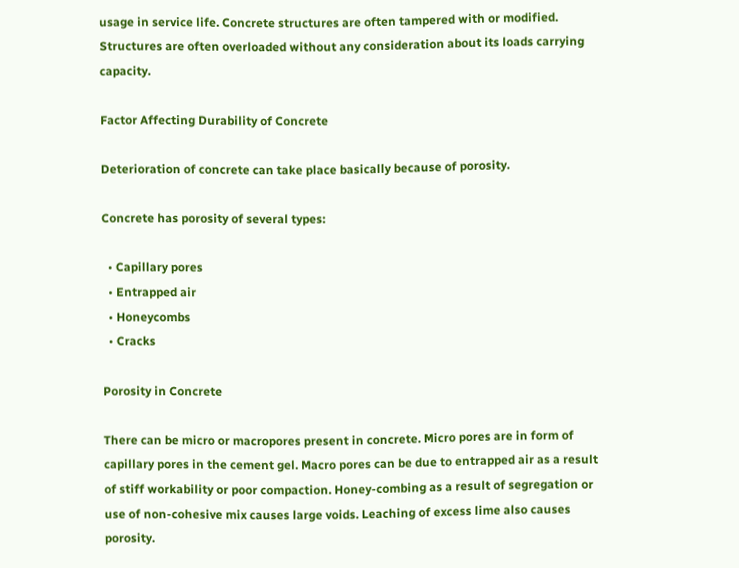usage in service life. Concrete structures are often tampered with or modified. Structures are often overloaded without any consideration about its loads carrying capacity.

Factor Affecting Durability of Concrete

Deterioration of concrete can take place basically because of porosity.

Concrete has porosity of several types:

  • Capillary pores
  • Entrapped air
  • Honeycombs
  • Cracks

Porosity in Concrete

There can be micro or macropores present in concrete. Micro pores are in form of capillary pores in the cement gel. Macro pores can be due to entrapped air as a result of stiff workability or poor compaction. Honey-combing as a result of segregation or use of non-cohesive mix causes large voids. Leaching of excess lime also causes porosity.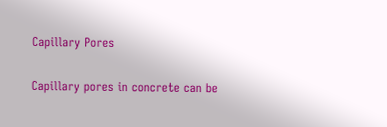Capillary Pores

Capillary pores in concrete can be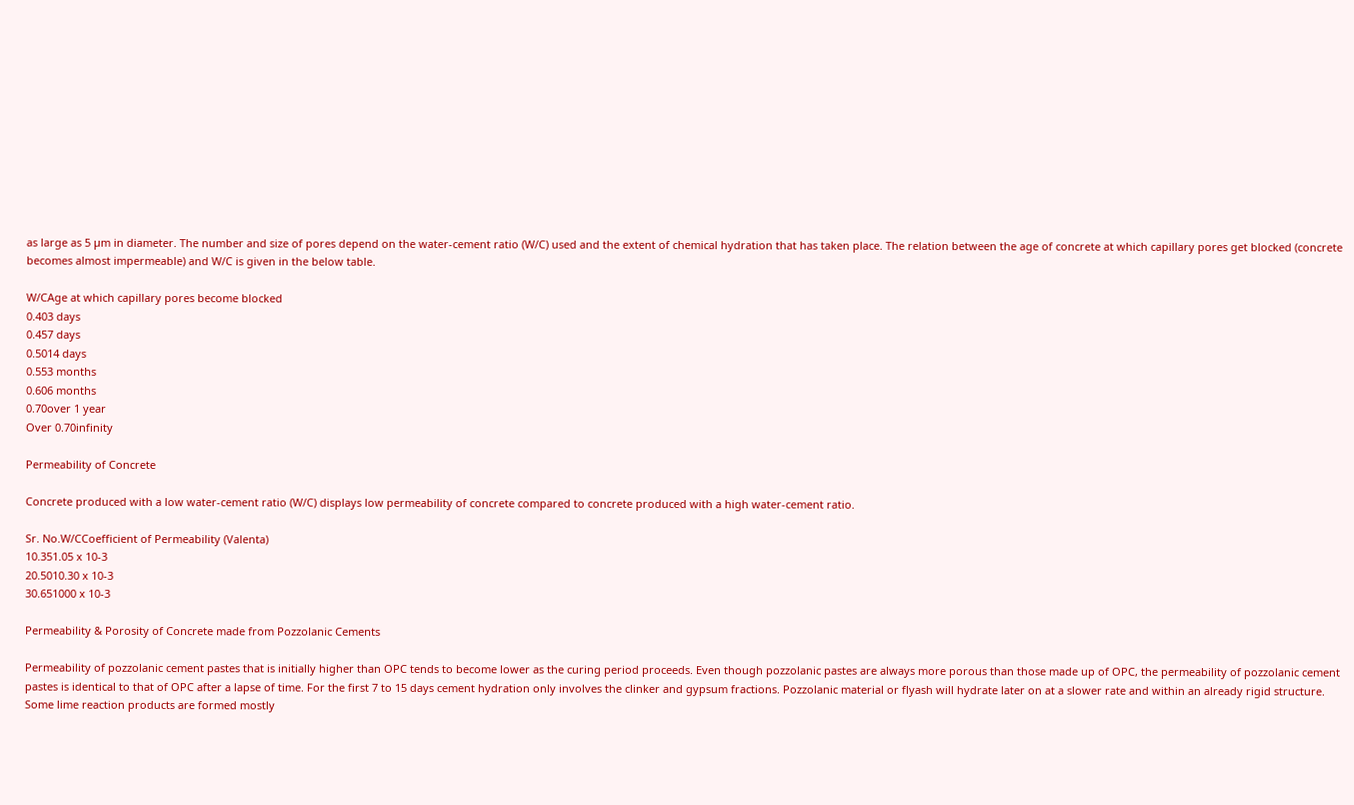as large as 5 µm in diameter. The number and size of pores depend on the water-cement ratio (W/C) used and the extent of chemical hydration that has taken place. The relation between the age of concrete at which capillary pores get blocked (concrete becomes almost impermeable) and W/C is given in the below table.

W/CAge at which capillary pores become blocked
0.403 days
0.457 days
0.5014 days
0.553 months
0.606 months
0.70over 1 year
Over 0.70infinity

Permeability of Concrete

Concrete produced with a low water-cement ratio (W/C) displays low permeability of concrete compared to concrete produced with a high water-cement ratio.

Sr. No.W/CCoefficient of Permeability (Valenta)
10.351.05 x 10-3
20.5010.30 x 10-3
30.651000 x 10-3

Permeability & Porosity of Concrete made from Pozzolanic Cements

Permeability of pozzolanic cement pastes that is initially higher than OPC tends to become lower as the curing period proceeds. Even though pozzolanic pastes are always more porous than those made up of OPC, the permeability of pozzolanic cement pastes is identical to that of OPC after a lapse of time. For the first 7 to 15 days cement hydration only involves the clinker and gypsum fractions. Pozzolanic material or flyash will hydrate later on at a slower rate and within an already rigid structure. Some lime reaction products are formed mostly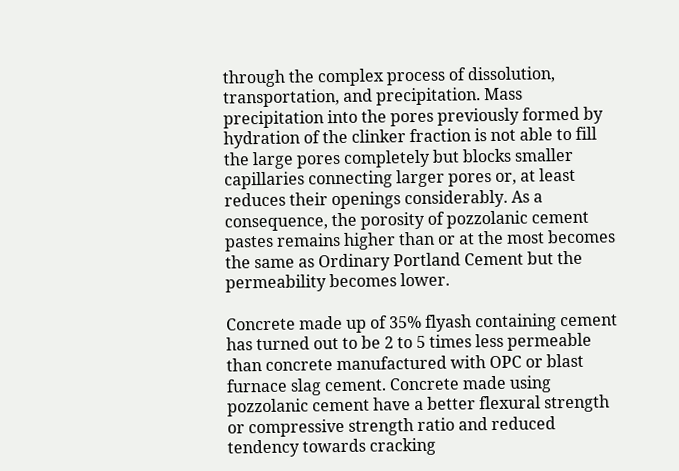through the complex process of dissolution, transportation, and precipitation. Mass precipitation into the pores previously formed by hydration of the clinker fraction is not able to fill the large pores completely but blocks smaller capillaries connecting larger pores or, at least reduces their openings considerably. As a consequence, the porosity of pozzolanic cement pastes remains higher than or at the most becomes the same as Ordinary Portland Cement but the permeability becomes lower.

Concrete made up of 35% flyash containing cement has turned out to be 2 to 5 times less permeable than concrete manufactured with OPC or blast furnace slag cement. Concrete made using pozzolanic cement have a better flexural strength or compressive strength ratio and reduced tendency towards cracking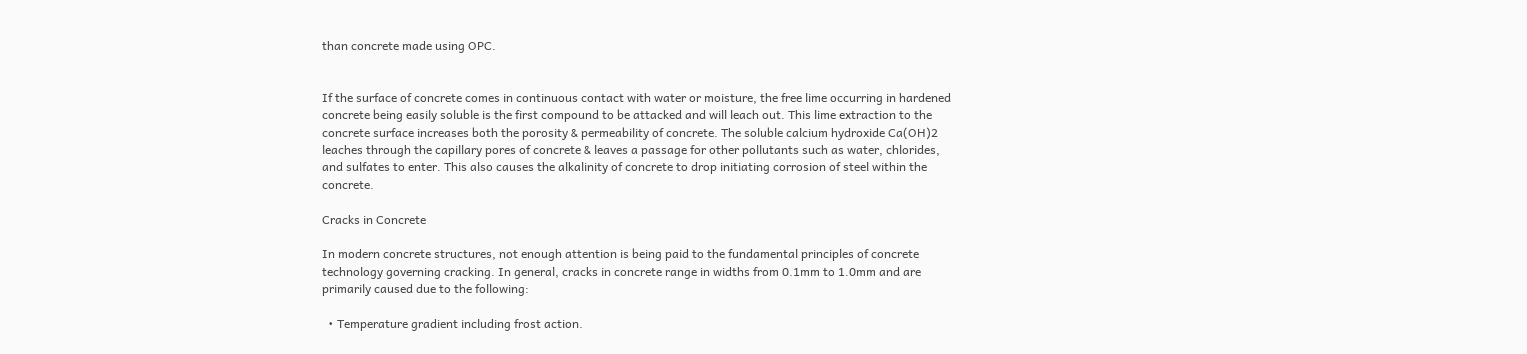than concrete made using OPC.


If the surface of concrete comes in continuous contact with water or moisture, the free lime occurring in hardened concrete being easily soluble is the first compound to be attacked and will leach out. This lime extraction to the concrete surface increases both the porosity & permeability of concrete. The soluble calcium hydroxide Ca(OH)2 leaches through the capillary pores of concrete & leaves a passage for other pollutants such as water, chlorides, and sulfates to enter. This also causes the alkalinity of concrete to drop initiating corrosion of steel within the concrete.

Cracks in Concrete

In modern concrete structures, not enough attention is being paid to the fundamental principles of concrete technology governing cracking. In general, cracks in concrete range in widths from 0.1mm to 1.0mm and are primarily caused due to the following:

  • Temperature gradient including frost action.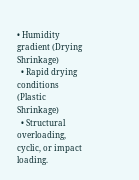• Humidity gradient (Drying Shrinkage)
  • Rapid drying conditions (Plastic Shrinkage)
  • Structural overloading, cyclic, or impact loading.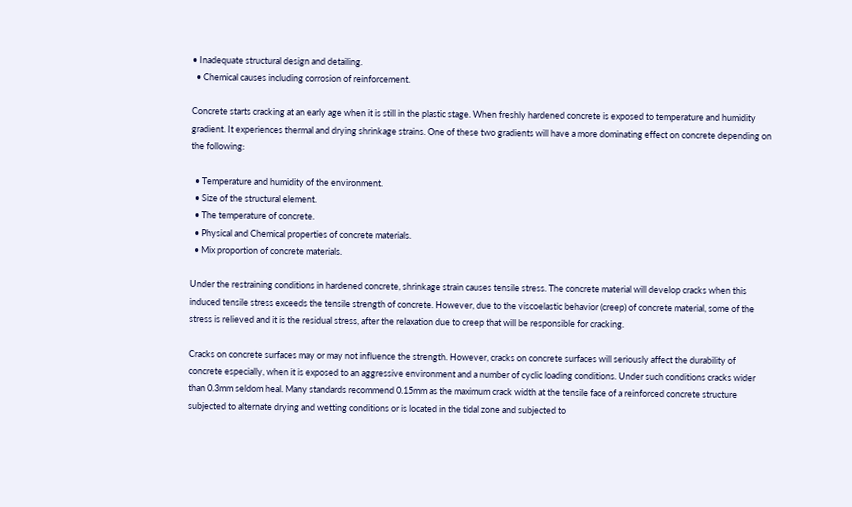• Inadequate structural design and detailing.
  • Chemical causes including corrosion of reinforcement.

Concrete starts cracking at an early age when it is still in the plastic stage. When freshly hardened concrete is exposed to temperature and humidity gradient. It experiences thermal and drying shrinkage strains. One of these two gradients will have a more dominating effect on concrete depending on the following:

  • Temperature and humidity of the environment.
  • Size of the structural element.
  • The temperature of concrete.
  • Physical and Chemical properties of concrete materials.
  • Mix proportion of concrete materials.

Under the restraining conditions in hardened concrete, shrinkage strain causes tensile stress. The concrete material will develop cracks when this induced tensile stress exceeds the tensile strength of concrete. However, due to the viscoelastic behavior (creep) of concrete material, some of the stress is relieved and it is the residual stress, after the relaxation due to creep that will be responsible for cracking.

Cracks on concrete surfaces may or may not influence the strength. However, cracks on concrete surfaces will seriously affect the durability of concrete especially, when it is exposed to an aggressive environment and a number of cyclic loading conditions. Under such conditions cracks wider than 0.3mm seldom heal. Many standards recommend 0.15mm as the maximum crack width at the tensile face of a reinforced concrete structure subjected to alternate drying and wetting conditions or is located in the tidal zone and subjected to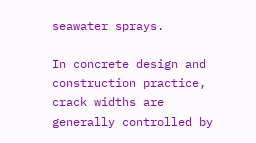seawater sprays.

In concrete design and construction practice, crack widths are generally controlled by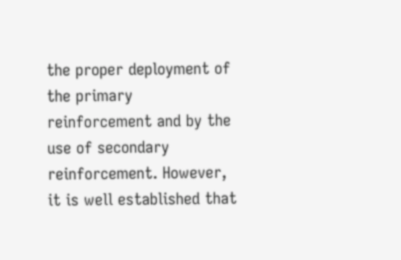the proper deployment of the primary reinforcement and by the use of secondary reinforcement. However, it is well established that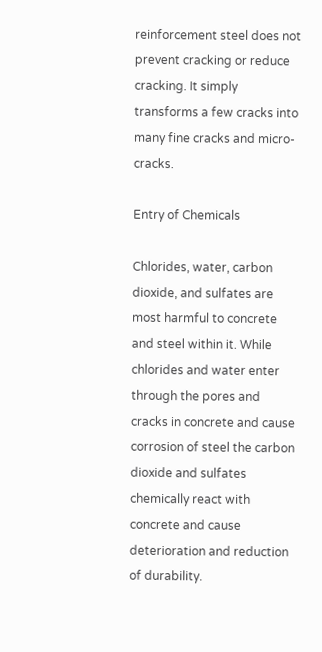reinforcement steel does not prevent cracking or reduce cracking. It simply transforms a few cracks into many fine cracks and micro-cracks.

Entry of Chemicals

Chlorides, water, carbon dioxide, and sulfates are most harmful to concrete and steel within it. While chlorides and water enter through the pores and cracks in concrete and cause corrosion of steel the carbon dioxide and sulfates chemically react with concrete and cause deterioration and reduction of durability.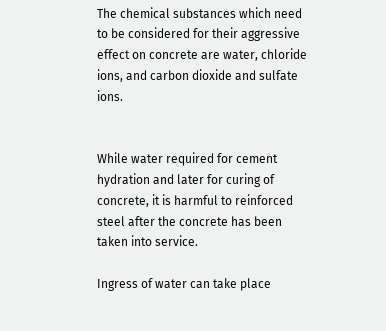The chemical substances which need to be considered for their aggressive effect on concrete are water, chloride ions, and carbon dioxide and sulfate ions.


While water required for cement hydration and later for curing of concrete, it is harmful to reinforced steel after the concrete has been taken into service.

Ingress of water can take place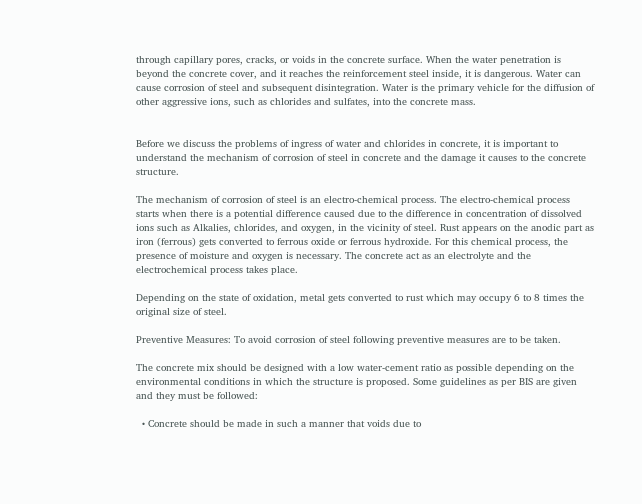through capillary pores, cracks, or voids in the concrete surface. When the water penetration is beyond the concrete cover, and it reaches the reinforcement steel inside, it is dangerous. Water can cause corrosion of steel and subsequent disintegration. Water is the primary vehicle for the diffusion of other aggressive ions, such as chlorides and sulfates, into the concrete mass.


Before we discuss the problems of ingress of water and chlorides in concrete, it is important to understand the mechanism of corrosion of steel in concrete and the damage it causes to the concrete structure.

The mechanism of corrosion of steel is an electro-chemical process. The electro-chemical process starts when there is a potential difference caused due to the difference in concentration of dissolved ions such as Alkalies, chlorides, and oxygen, in the vicinity of steel. Rust appears on the anodic part as iron (ferrous) gets converted to ferrous oxide or ferrous hydroxide. For this chemical process, the presence of moisture and oxygen is necessary. The concrete act as an electrolyte and the electrochemical process takes place.

Depending on the state of oxidation, metal gets converted to rust which may occupy 6 to 8 times the original size of steel.

Preventive Measures: To avoid corrosion of steel following preventive measures are to be taken.

The concrete mix should be designed with a low water-cement ratio as possible depending on the environmental conditions in which the structure is proposed. Some guidelines as per BIS are given and they must be followed:

  • Concrete should be made in such a manner that voids due to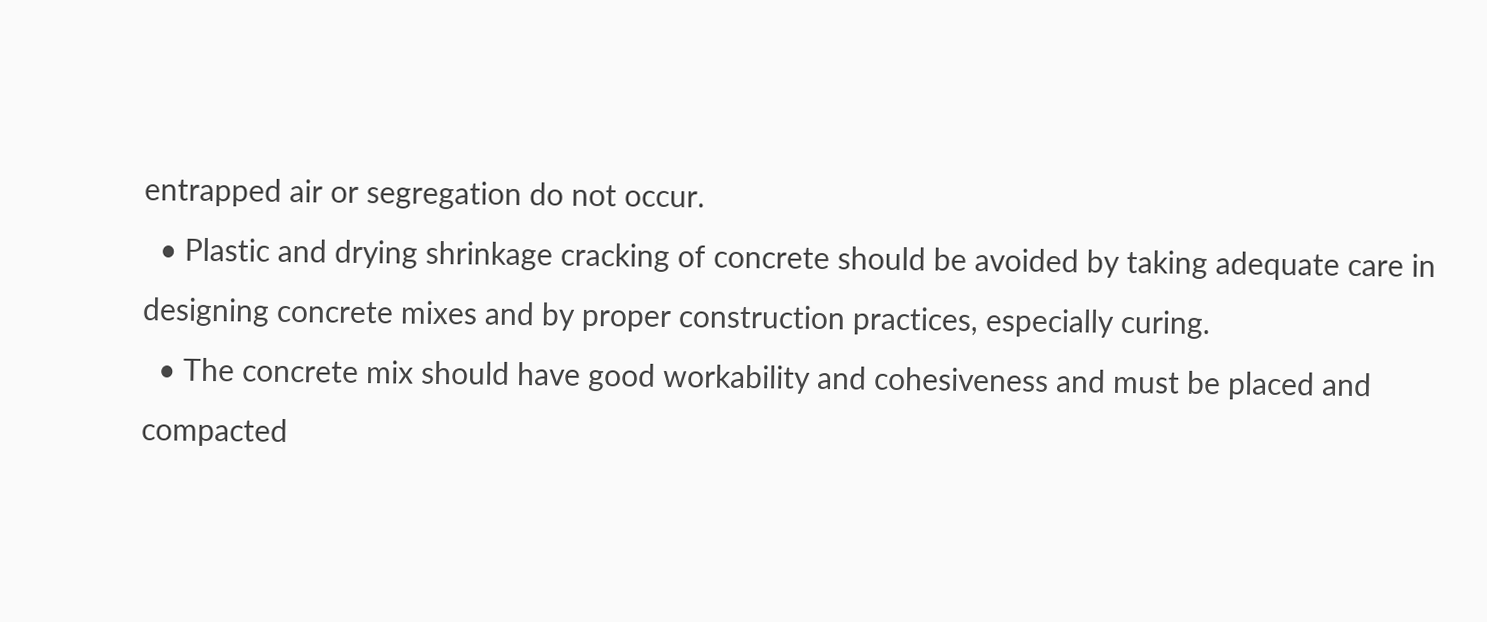entrapped air or segregation do not occur.
  • Plastic and drying shrinkage cracking of concrete should be avoided by taking adequate care in designing concrete mixes and by proper construction practices, especially curing.
  • The concrete mix should have good workability and cohesiveness and must be placed and compacted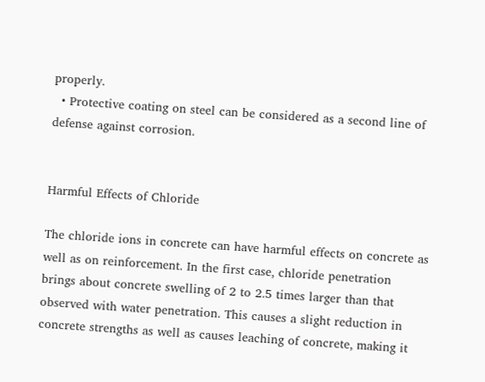properly.
  • Protective coating on steel can be considered as a second line of defense against corrosion.


Harmful Effects of Chloride

The chloride ions in concrete can have harmful effects on concrete as well as on reinforcement. In the first case, chloride penetration brings about concrete swelling of 2 to 2.5 times larger than that observed with water penetration. This causes a slight reduction in concrete strengths as well as causes leaching of concrete, making it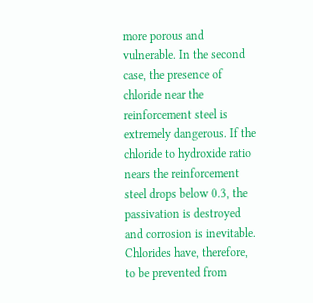more porous and vulnerable. In the second case, the presence of chloride near the reinforcement steel is extremely dangerous. If the chloride to hydroxide ratio nears the reinforcement steel drops below 0.3, the passivation is destroyed and corrosion is inevitable. Chlorides have, therefore, to be prevented from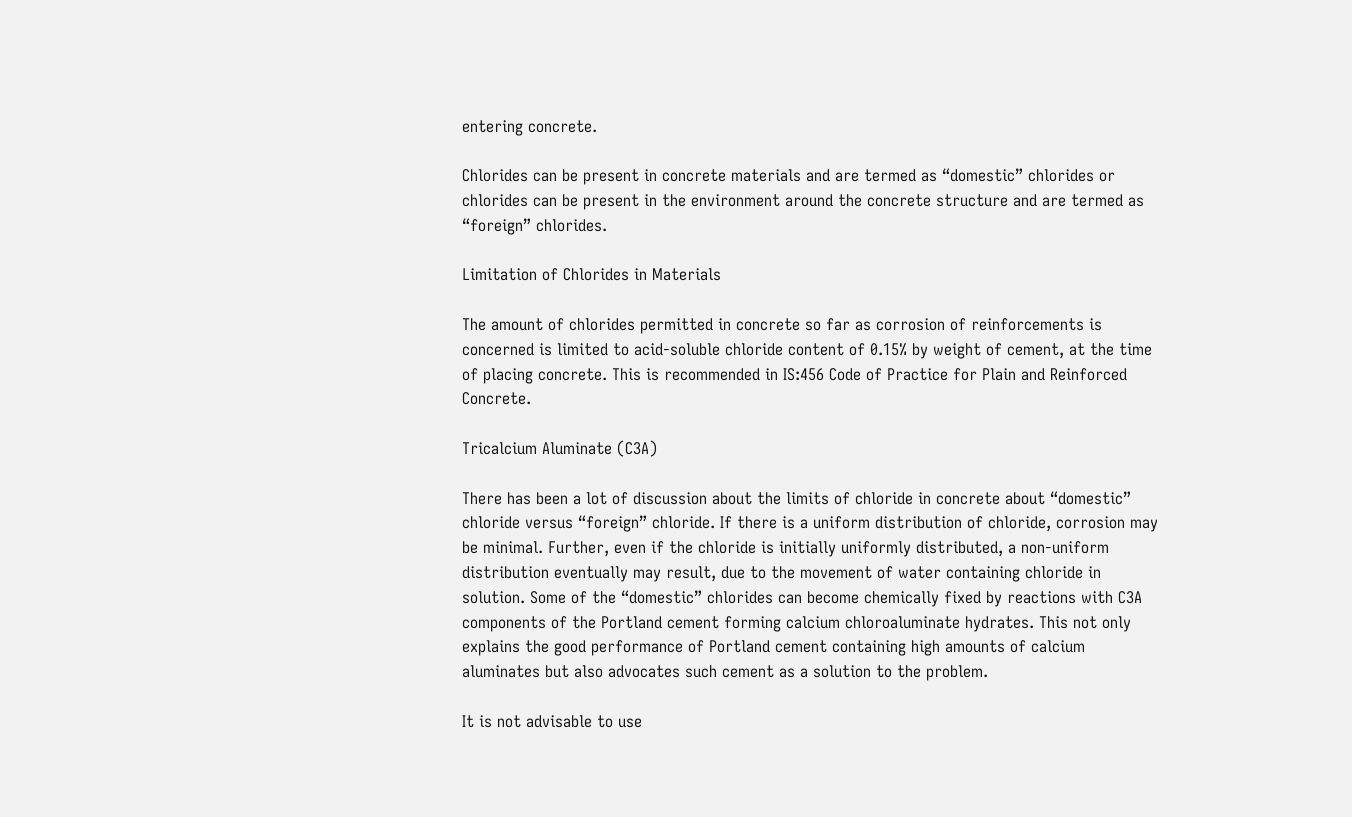entering concrete.

Chlorides can be present in concrete materials and are termed as “domestic” chlorides or chlorides can be present in the environment around the concrete structure and are termed as “foreign” chlorides.

Limitation of Chlorides in Materials

The amount of chlorides permitted in concrete so far as corrosion of reinforcements is concerned is limited to acid-soluble chloride content of 0.15% by weight of cement, at the time of placing concrete. This is recommended in IS:456 Code of Practice for Plain and Reinforced Concrete.

Tricalcium Aluminate (C3A)

There has been a lot of discussion about the limits of chloride in concrete about “domestic” chloride versus “foreign” chloride. If there is a uniform distribution of chloride, corrosion may be minimal. Further, even if the chloride is initially uniformly distributed, a non-uniform distribution eventually may result, due to the movement of water containing chloride in solution. Some of the “domestic” chlorides can become chemically fixed by reactions with C3A components of the Portland cement forming calcium chloroaluminate hydrates. This not only explains the good performance of Portland cement containing high amounts of calcium aluminates but also advocates such cement as a solution to the problem.

It is not advisable to use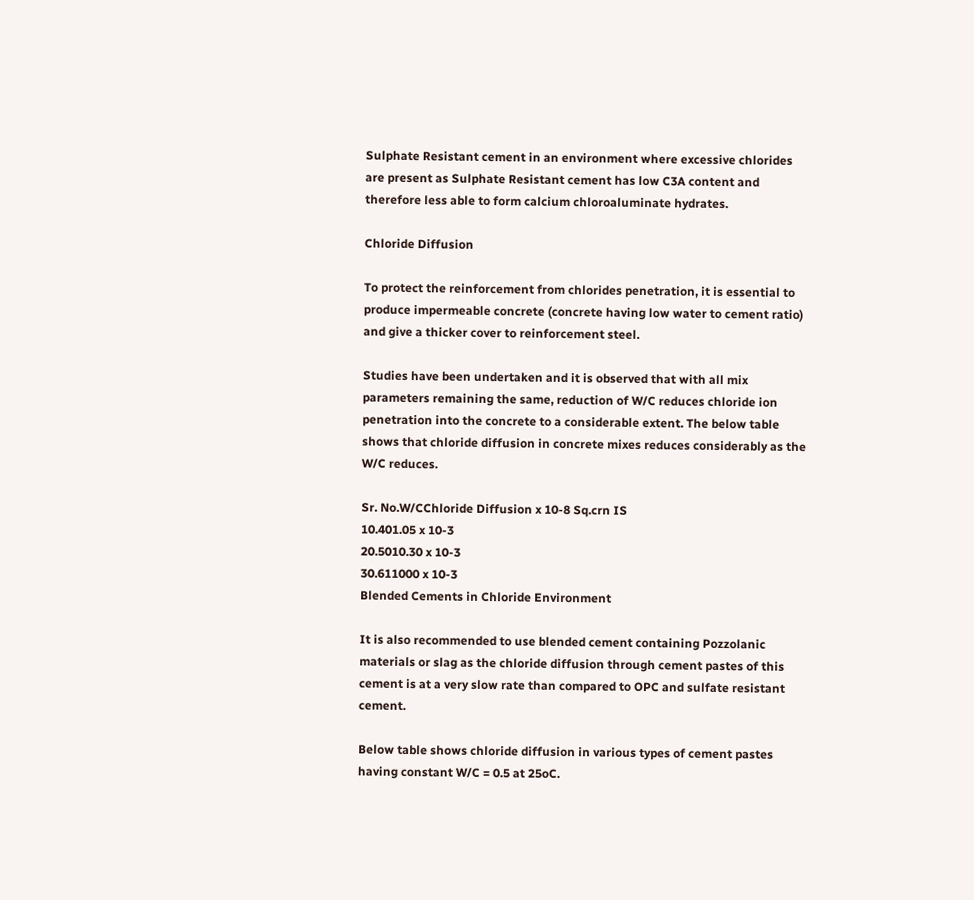Sulphate Resistant cement in an environment where excessive chlorides are present as Sulphate Resistant cement has low C3A content and therefore less able to form calcium chloroaluminate hydrates.

Chloride Diffusion

To protect the reinforcement from chlorides penetration, it is essential to produce impermeable concrete (concrete having low water to cement ratio) and give a thicker cover to reinforcement steel.

Studies have been undertaken and it is observed that with all mix parameters remaining the same, reduction of W/C reduces chloride ion penetration into the concrete to a considerable extent. The below table shows that chloride diffusion in concrete mixes reduces considerably as the W/C reduces.

Sr. No.W/CChloride Diffusion x 10-8 Sq.crn IS
10.401.05 x 10-3
20.5010.30 x 10-3
30.611000 x 10-3
Blended Cements in Chloride Environment

It is also recommended to use blended cement containing Pozzolanic materials or slag as the chloride diffusion through cement pastes of this cement is at a very slow rate than compared to OPC and sulfate resistant cement.

Below table shows chloride diffusion in various types of cement pastes having constant W/C = 0.5 at 25oC.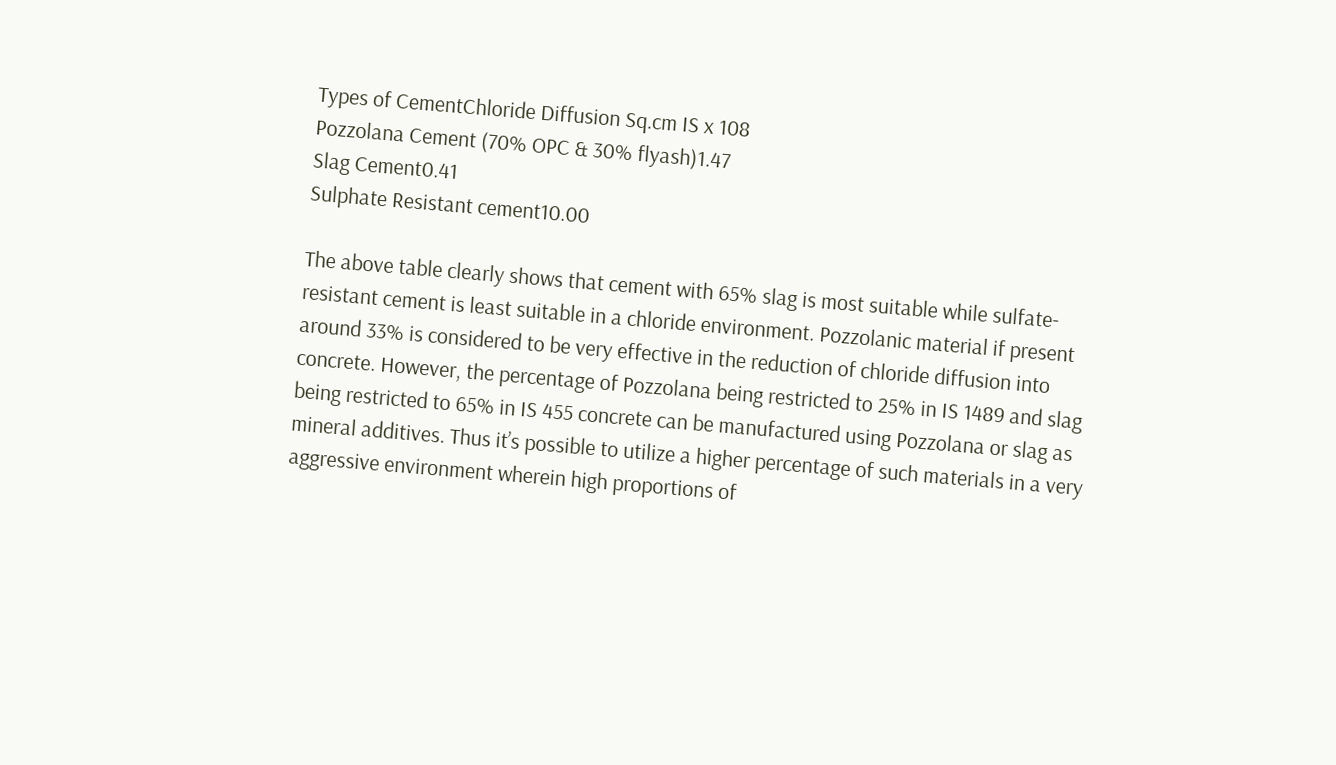Types of CementChloride Diffusion Sq.cm IS x 108
Pozzolana Cement (70% OPC & 30% flyash)1.47
Slag Cement0.41
Sulphate Resistant cement10.00

The above table clearly shows that cement with 65% slag is most suitable while sulfate-resistant cement is least suitable in a chloride environment. Pozzolanic material if present around 33% is considered to be very effective in the reduction of chloride diffusion into concrete. However, the percentage of Pozzolana being restricted to 25% in IS 1489 and slag being restricted to 65% in IS 455 concrete can be manufactured using Pozzolana or slag as mineral additives. Thus it’s possible to utilize a higher percentage of such materials in a very aggressive environment wherein high proportions of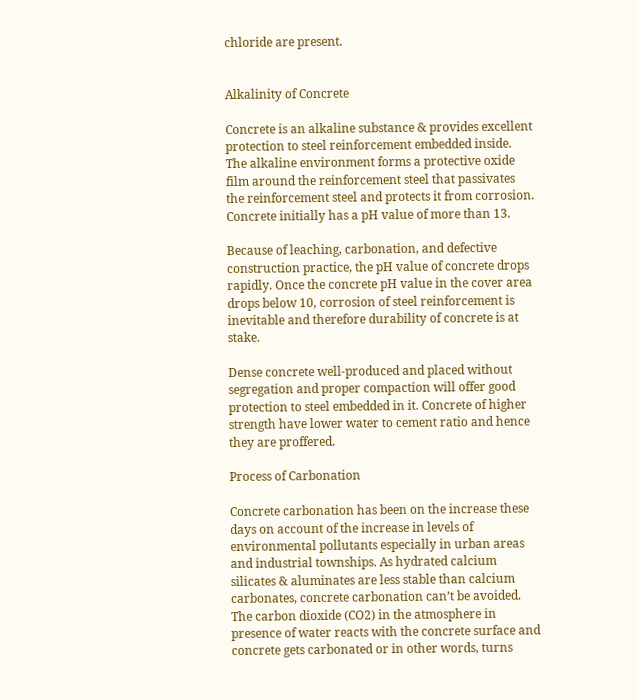chloride are present.


Alkalinity of Concrete

Concrete is an alkaline substance & provides excellent protection to steel reinforcement embedded inside. The alkaline environment forms a protective oxide film around the reinforcement steel that passivates the reinforcement steel and protects it from corrosion. Concrete initially has a pH value of more than 13.

Because of leaching, carbonation, and defective construction practice, the pH value of concrete drops rapidly. Once the concrete pH value in the cover area drops below 10, corrosion of steel reinforcement is inevitable and therefore durability of concrete is at stake.

Dense concrete well-produced and placed without segregation and proper compaction will offer good protection to steel embedded in it. Concrete of higher strength have lower water to cement ratio and hence they are proffered.

Process of Carbonation

Concrete carbonation has been on the increase these days on account of the increase in levels of environmental pollutants especially in urban areas and industrial townships. As hydrated calcium silicates & aluminates are less stable than calcium carbonates, concrete carbonation can’t be avoided. The carbon dioxide (CO2) in the atmosphere in presence of water reacts with the concrete surface and concrete gets carbonated or in other words, turns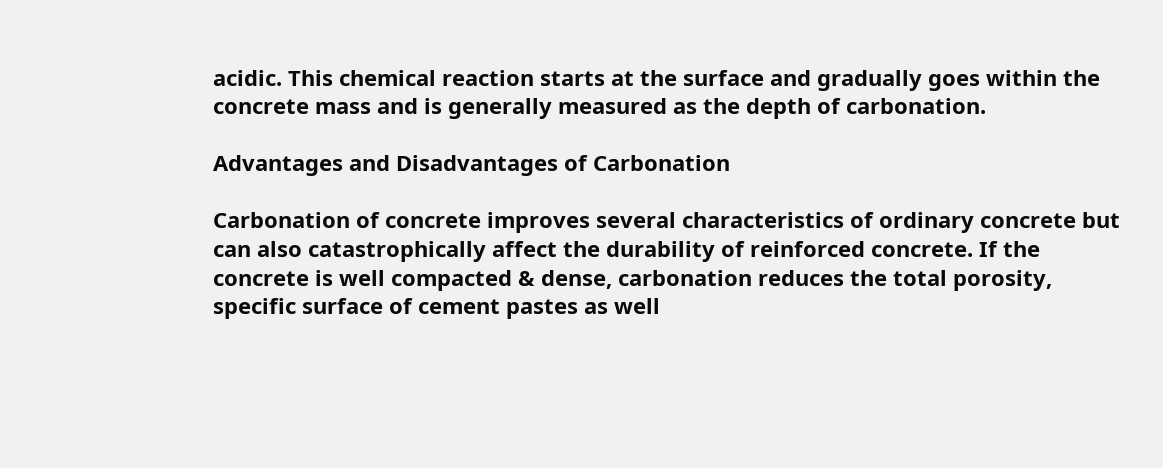acidic. This chemical reaction starts at the surface and gradually goes within the concrete mass and is generally measured as the depth of carbonation.

Advantages and Disadvantages of Carbonation

Carbonation of concrete improves several characteristics of ordinary concrete but can also catastrophically affect the durability of reinforced concrete. If the concrete is well compacted & dense, carbonation reduces the total porosity, specific surface of cement pastes as well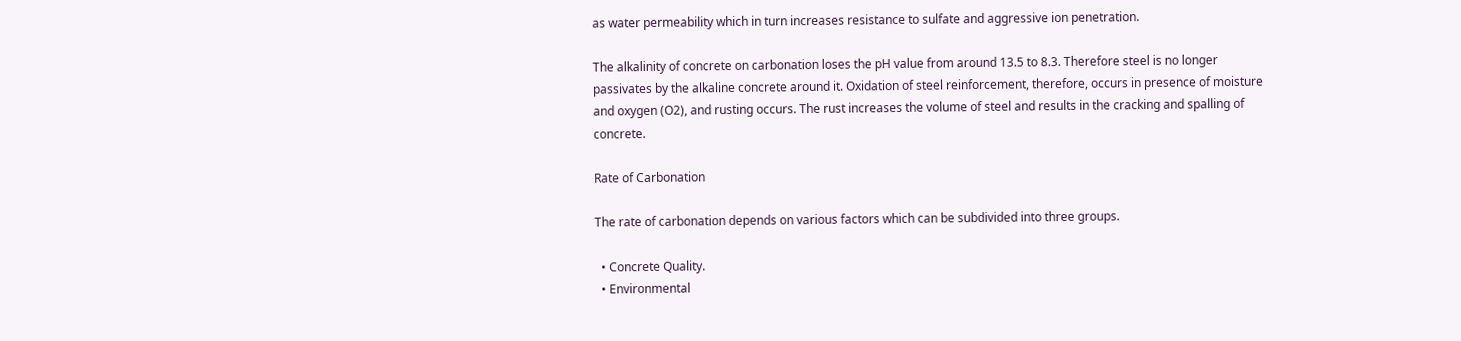as water permeability which in turn increases resistance to sulfate and aggressive ion penetration.

The alkalinity of concrete on carbonation loses the pH value from around 13.5 to 8.3. Therefore steel is no longer passivates by the alkaline concrete around it. Oxidation of steel reinforcement, therefore, occurs in presence of moisture and oxygen (O2), and rusting occurs. The rust increases the volume of steel and results in the cracking and spalling of concrete.

Rate of Carbonation

The rate of carbonation depends on various factors which can be subdivided into three groups.

  • Concrete Quality.
  • Environmental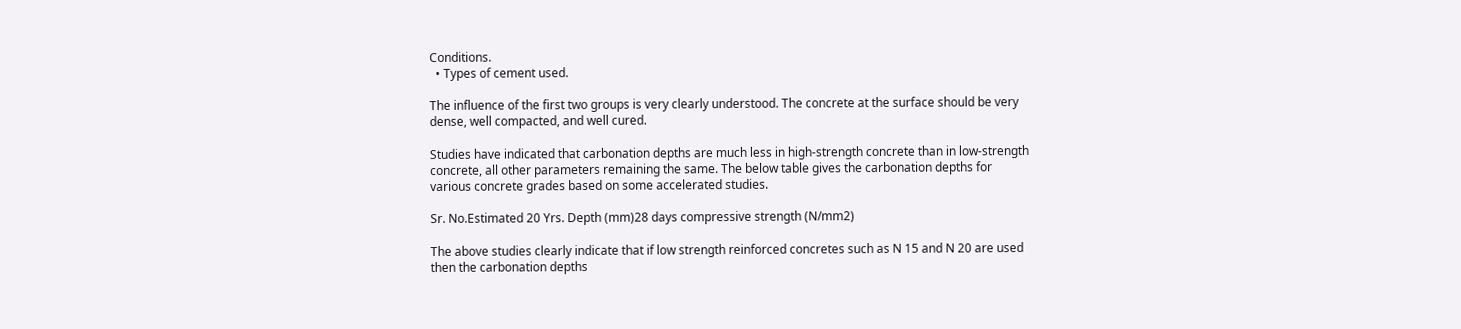Conditions.
  • Types of cement used.

The influence of the first two groups is very clearly understood. The concrete at the surface should be very dense, well compacted, and well cured.

Studies have indicated that carbonation depths are much less in high-strength concrete than in low-strength concrete, all other parameters remaining the same. The below table gives the carbonation depths for various concrete grades based on some accelerated studies.

Sr. No.Estimated 20 Yrs. Depth (mm)28 days compressive strength (N/mm2)

The above studies clearly indicate that if low strength reinforced concretes such as N 15 and N 20 are used then the carbonation depths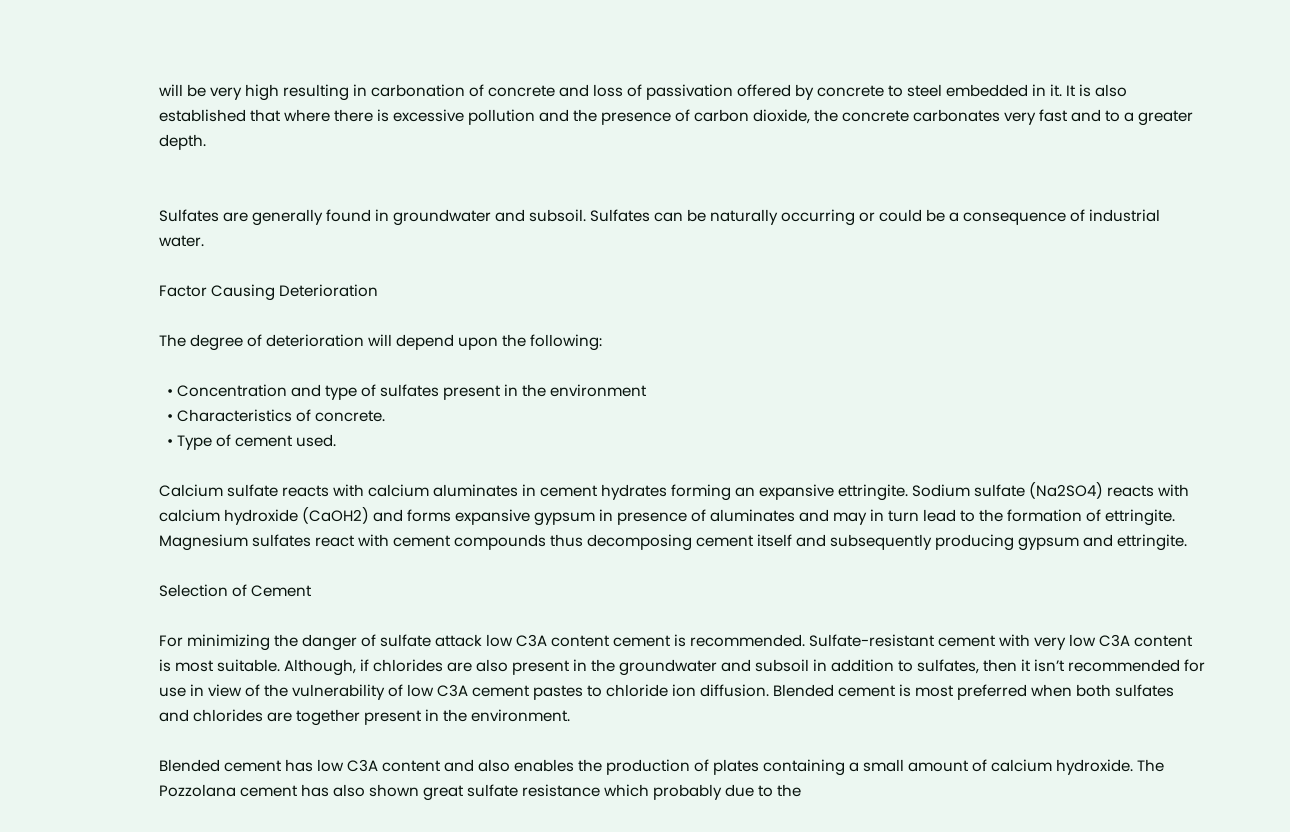will be very high resulting in carbonation of concrete and loss of passivation offered by concrete to steel embedded in it. It is also established that where there is excessive pollution and the presence of carbon dioxide, the concrete carbonates very fast and to a greater depth.


Sulfates are generally found in groundwater and subsoil. Sulfates can be naturally occurring or could be a consequence of industrial water.

Factor Causing Deterioration

The degree of deterioration will depend upon the following:

  • Concentration and type of sulfates present in the environment
  • Characteristics of concrete.
  • Type of cement used.

Calcium sulfate reacts with calcium aluminates in cement hydrates forming an expansive ettringite. Sodium sulfate (Na2SO4) reacts with calcium hydroxide (CaOH2) and forms expansive gypsum in presence of aluminates and may in turn lead to the formation of ettringite. Magnesium sulfates react with cement compounds thus decomposing cement itself and subsequently producing gypsum and ettringite.

Selection of Cement

For minimizing the danger of sulfate attack low C3A content cement is recommended. Sulfate-resistant cement with very low C3A content is most suitable. Although, if chlorides are also present in the groundwater and subsoil in addition to sulfates, then it isn’t recommended for use in view of the vulnerability of low C3A cement pastes to chloride ion diffusion. Blended cement is most preferred when both sulfates and chlorides are together present in the environment.

Blended cement has low C3A content and also enables the production of plates containing a small amount of calcium hydroxide. The Pozzolana cement has also shown great sulfate resistance which probably due to the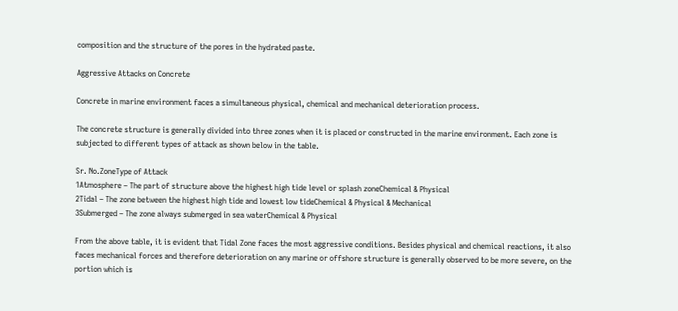composition and the structure of the pores in the hydrated paste.

Aggressive Attacks on Concrete

Concrete in marine environment faces a simultaneous physical, chemical and mechanical deterioration process.

The concrete structure is generally divided into three zones when it is placed or constructed in the marine environment. Each zone is subjected to different types of attack as shown below in the table.

Sr. No.ZoneType of Attack
1Atmosphere – The part of structure above the highest high tide level or splash zoneChemical & Physical
2Tidal – The zone between the highest high tide and lowest low tideChemical & Physical & Mechanical
3Submerged – The zone always submerged in sea waterChemical & Physical

From the above table, it is evident that Tidal Zone faces the most aggressive conditions. Besides physical and chemical reactions, it also faces mechanical forces and therefore deterioration on any marine or offshore structure is generally observed to be more severe, on the portion which is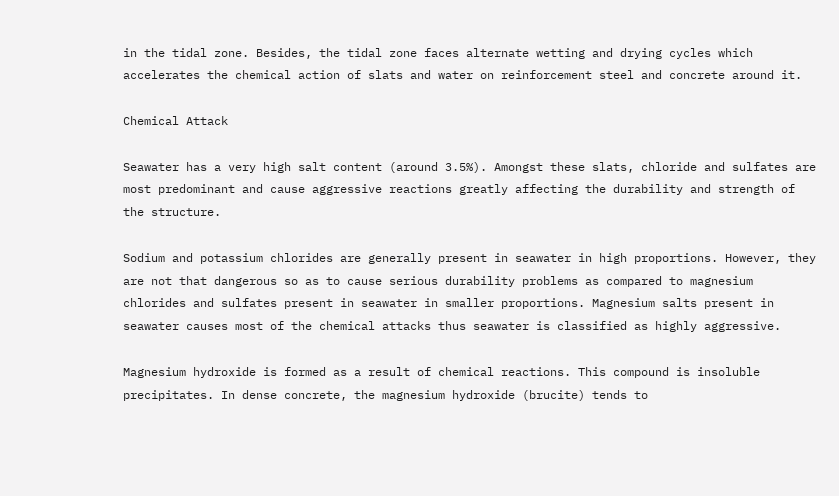in the tidal zone. Besides, the tidal zone faces alternate wetting and drying cycles which accelerates the chemical action of slats and water on reinforcement steel and concrete around it.

Chemical Attack

Seawater has a very high salt content (around 3.5%). Amongst these slats, chloride and sulfates are most predominant and cause aggressive reactions greatly affecting the durability and strength of the structure.

Sodium and potassium chlorides are generally present in seawater in high proportions. However, they are not that dangerous so as to cause serious durability problems as compared to magnesium chlorides and sulfates present in seawater in smaller proportions. Magnesium salts present in seawater causes most of the chemical attacks thus seawater is classified as highly aggressive.

Magnesium hydroxide is formed as a result of chemical reactions. This compound is insoluble precipitates. In dense concrete, the magnesium hydroxide (brucite) tends to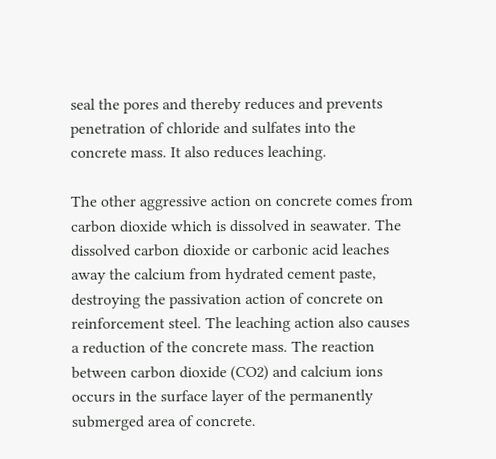seal the pores and thereby reduces and prevents penetration of chloride and sulfates into the concrete mass. It also reduces leaching.

The other aggressive action on concrete comes from carbon dioxide which is dissolved in seawater. The dissolved carbon dioxide or carbonic acid leaches away the calcium from hydrated cement paste, destroying the passivation action of concrete on reinforcement steel. The leaching action also causes a reduction of the concrete mass. The reaction between carbon dioxide (CO2) and calcium ions occurs in the surface layer of the permanently submerged area of concrete.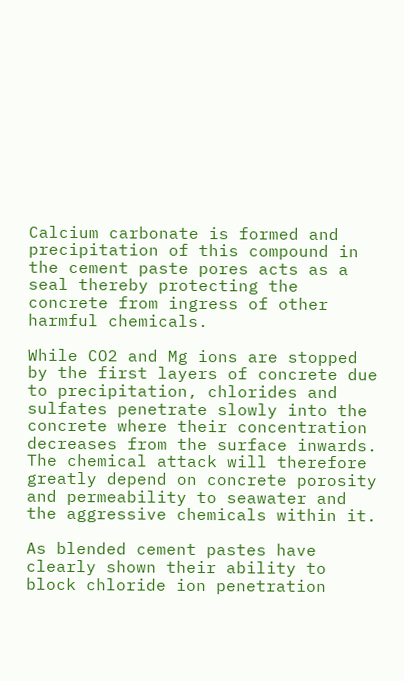Calcium carbonate is formed and precipitation of this compound in the cement paste pores acts as a seal thereby protecting the concrete from ingress of other harmful chemicals.

While CO2 and Mg ions are stopped by the first layers of concrete due to precipitation, chlorides and sulfates penetrate slowly into the concrete where their concentration decreases from the surface inwards. The chemical attack will therefore greatly depend on concrete porosity and permeability to seawater and the aggressive chemicals within it.

As blended cement pastes have clearly shown their ability to block chloride ion penetration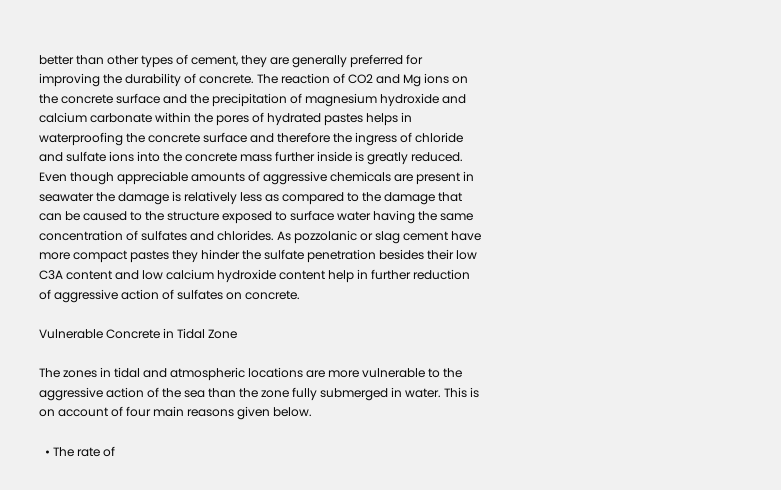better than other types of cement, they are generally preferred for improving the durability of concrete. The reaction of CO2 and Mg ions on the concrete surface and the precipitation of magnesium hydroxide and calcium carbonate within the pores of hydrated pastes helps in waterproofing the concrete surface and therefore the ingress of chloride and sulfate ions into the concrete mass further inside is greatly reduced. Even though appreciable amounts of aggressive chemicals are present in seawater the damage is relatively less as compared to the damage that can be caused to the structure exposed to surface water having the same concentration of sulfates and chlorides. As pozzolanic or slag cement have more compact pastes they hinder the sulfate penetration besides their low C3A content and low calcium hydroxide content help in further reduction of aggressive action of sulfates on concrete.

Vulnerable Concrete in Tidal Zone

The zones in tidal and atmospheric locations are more vulnerable to the aggressive action of the sea than the zone fully submerged in water. This is on account of four main reasons given below.

  • The rate of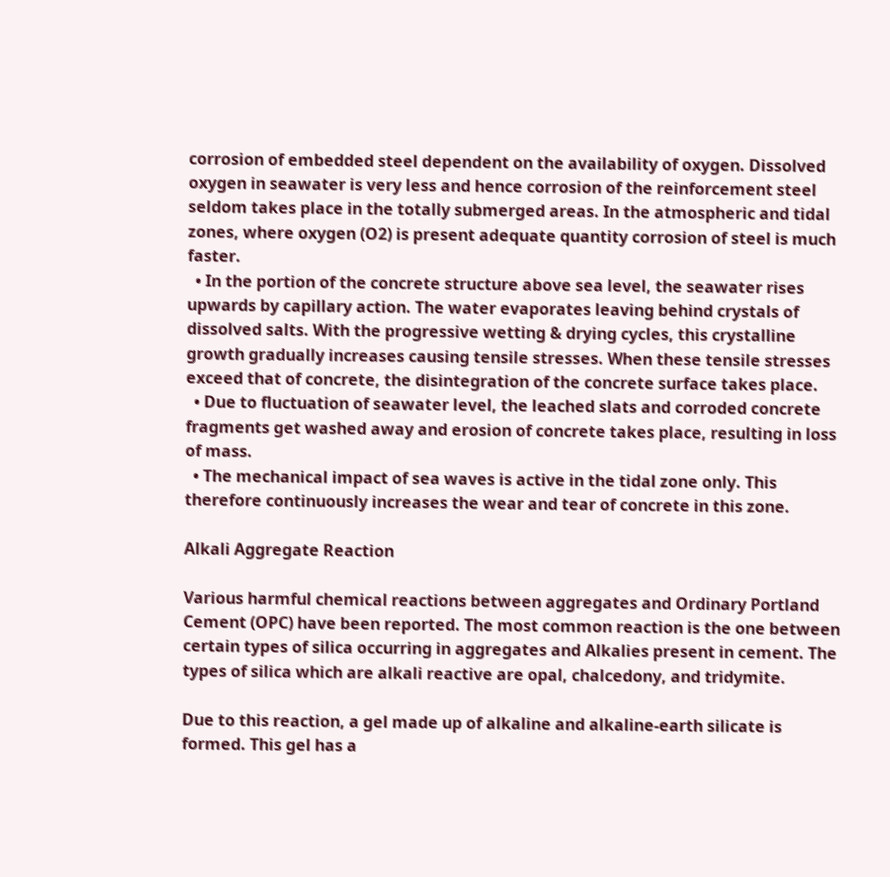corrosion of embedded steel dependent on the availability of oxygen. Dissolved oxygen in seawater is very less and hence corrosion of the reinforcement steel seldom takes place in the totally submerged areas. In the atmospheric and tidal zones, where oxygen (O2) is present adequate quantity corrosion of steel is much faster.
  • In the portion of the concrete structure above sea level, the seawater rises upwards by capillary action. The water evaporates leaving behind crystals of dissolved salts. With the progressive wetting & drying cycles, this crystalline growth gradually increases causing tensile stresses. When these tensile stresses exceed that of concrete, the disintegration of the concrete surface takes place.
  • Due to fluctuation of seawater level, the leached slats and corroded concrete fragments get washed away and erosion of concrete takes place, resulting in loss of mass.
  • The mechanical impact of sea waves is active in the tidal zone only. This therefore continuously increases the wear and tear of concrete in this zone.

Alkali Aggregate Reaction

Various harmful chemical reactions between aggregates and Ordinary Portland Cement (OPC) have been reported. The most common reaction is the one between certain types of silica occurring in aggregates and Alkalies present in cement. The types of silica which are alkali reactive are opal, chalcedony, and tridymite.

Due to this reaction, a gel made up of alkaline and alkaline-earth silicate is formed. This gel has a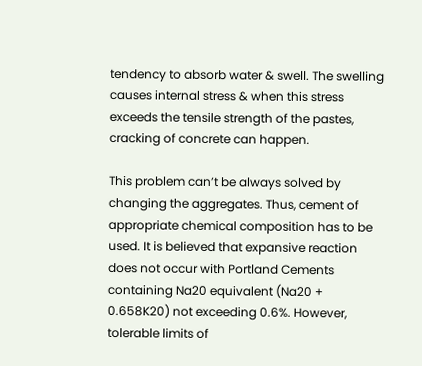tendency to absorb water & swell. The swelling causes internal stress & when this stress exceeds the tensile strength of the pastes, cracking of concrete can happen.

This problem can’t be always solved by changing the aggregates. Thus, cement of appropriate chemical composition has to be used. It is believed that expansive reaction does not occur with Portland Cements containing Na20 equivalent (Na20 + 0.658K20) not exceeding 0.6%. However, tolerable limits of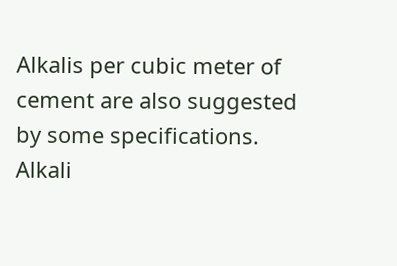Alkalis per cubic meter of cement are also suggested by some specifications. Alkali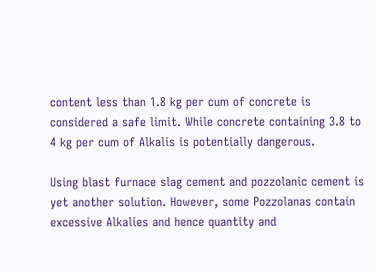content less than 1.8 kg per cum of concrete is considered a safe limit. While concrete containing 3.8 to 4 kg per cum of Alkalis is potentially dangerous.

Using blast furnace slag cement and pozzolanic cement is yet another solution. However, some Pozzolanas contain excessive Alkalies and hence quantity and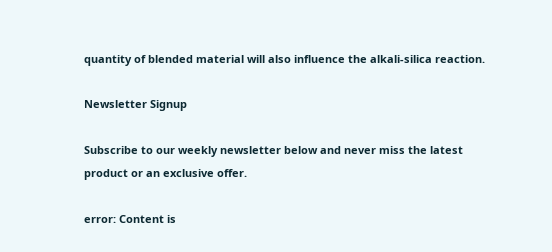quantity of blended material will also influence the alkali-silica reaction.

Newsletter Signup

Subscribe to our weekly newsletter below and never miss the latest product or an exclusive offer.

error: Content is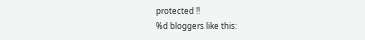protected !!
%d bloggers like this: